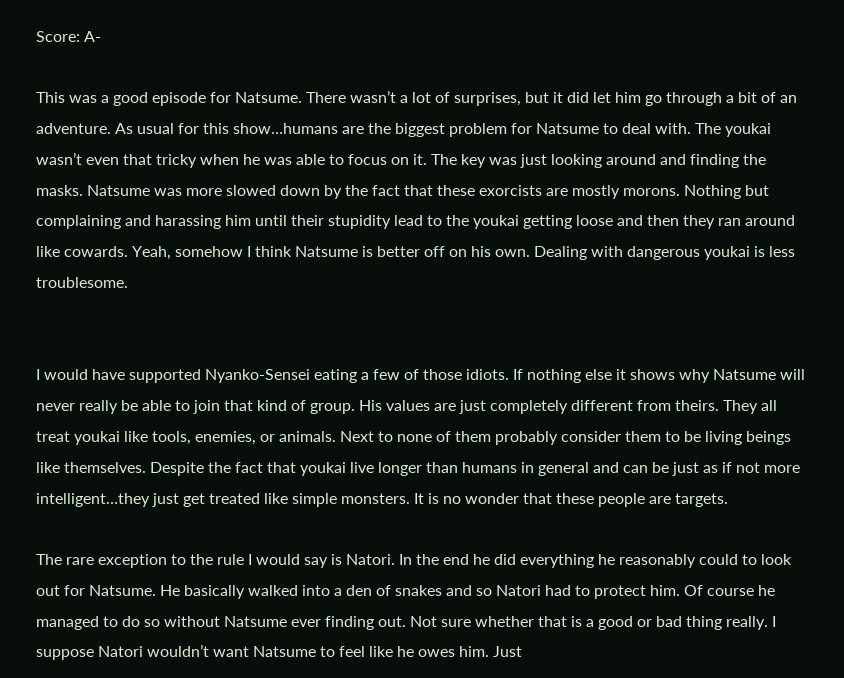Score: A-

This was a good episode for Natsume. There wasn’t a lot of surprises, but it did let him go through a bit of an adventure. As usual for this show…humans are the biggest problem for Natsume to deal with. The youkai wasn’t even that tricky when he was able to focus on it. The key was just looking around and finding the masks. Natsume was more slowed down by the fact that these exorcists are mostly morons. Nothing but complaining and harassing him until their stupidity lead to the youkai getting loose and then they ran around like cowards. Yeah, somehow I think Natsume is better off on his own. Dealing with dangerous youkai is less troublesome.


I would have supported Nyanko-Sensei eating a few of those idiots. If nothing else it shows why Natsume will never really be able to join that kind of group. His values are just completely different from theirs. They all treat youkai like tools, enemies, or animals. Next to none of them probably consider them to be living beings like themselves. Despite the fact that youkai live longer than humans in general and can be just as if not more intelligent…they just get treated like simple monsters. It is no wonder that these people are targets.

The rare exception to the rule I would say is Natori. In the end he did everything he reasonably could to look out for Natsume. He basically walked into a den of snakes and so Natori had to protect him. Of course he managed to do so without Natsume ever finding out. Not sure whether that is a good or bad thing really. I suppose Natori wouldn’t want Natsume to feel like he owes him. Just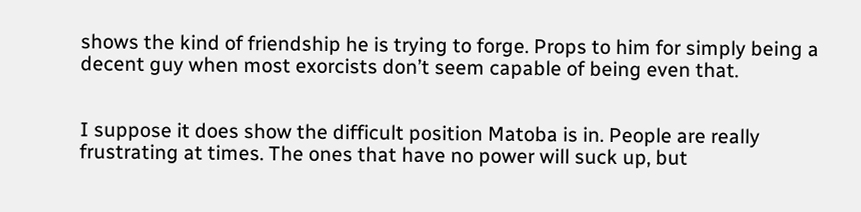shows the kind of friendship he is trying to forge. Props to him for simply being a decent guy when most exorcists don’t seem capable of being even that.


I suppose it does show the difficult position Matoba is in. People are really frustrating at times. The ones that have no power will suck up, but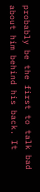probably be the first to talk bad about him behind his back. It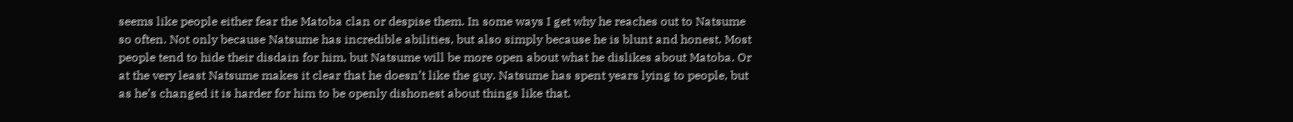seems like people either fear the Matoba clan or despise them. In some ways I get why he reaches out to Natsume so often. Not only because Natsume has incredible abilities, but also simply because he is blunt and honest. Most people tend to hide their disdain for him, but Natsume will be more open about what he dislikes about Matoba. Or at the very least Natsume makes it clear that he doesn’t like the guy. Natsume has spent years lying to people, but as he’s changed it is harder for him to be openly dishonest about things like that.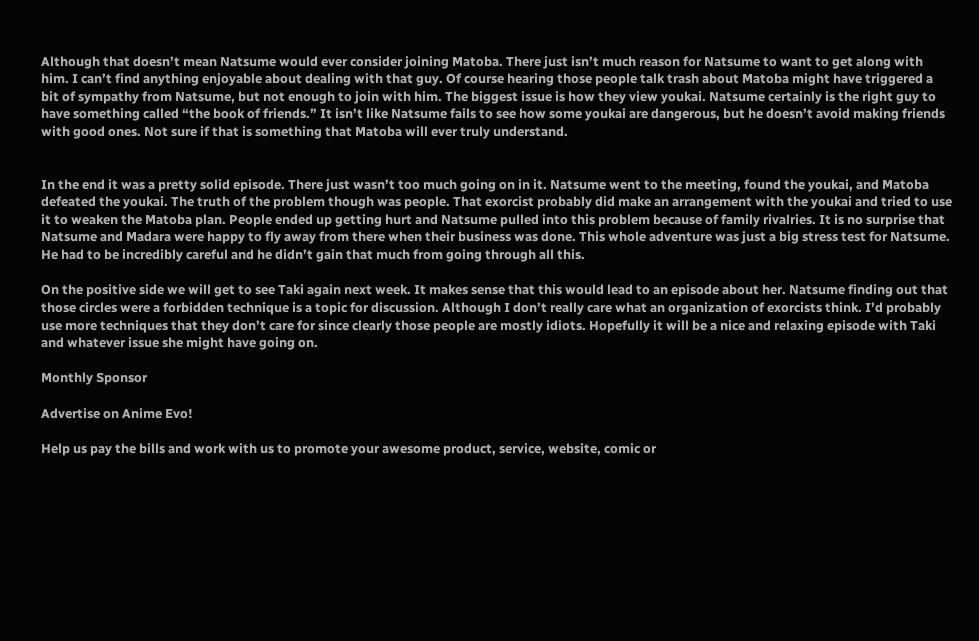Although that doesn’t mean Natsume would ever consider joining Matoba. There just isn’t much reason for Natsume to want to get along with him. I can’t find anything enjoyable about dealing with that guy. Of course hearing those people talk trash about Matoba might have triggered a bit of sympathy from Natsume, but not enough to join with him. The biggest issue is how they view youkai. Natsume certainly is the right guy to have something called “the book of friends.” It isn’t like Natsume fails to see how some youkai are dangerous, but he doesn’t avoid making friends with good ones. Not sure if that is something that Matoba will ever truly understand.


In the end it was a pretty solid episode. There just wasn’t too much going on in it. Natsume went to the meeting, found the youkai, and Matoba defeated the youkai. The truth of the problem though was people. That exorcist probably did make an arrangement with the youkai and tried to use it to weaken the Matoba plan. People ended up getting hurt and Natsume pulled into this problem because of family rivalries. It is no surprise that Natsume and Madara were happy to fly away from there when their business was done. This whole adventure was just a big stress test for Natsume. He had to be incredibly careful and he didn’t gain that much from going through all this.

On the positive side we will get to see Taki again next week. It makes sense that this would lead to an episode about her. Natsume finding out that those circles were a forbidden technique is a topic for discussion. Although I don’t really care what an organization of exorcists think. I’d probably use more techniques that they don’t care for since clearly those people are mostly idiots. Hopefully it will be a nice and relaxing episode with Taki and whatever issue she might have going on.

Monthly Sponsor

Advertise on Anime Evo!

Help us pay the bills and work with us to promote your awesome product, service, website, comic or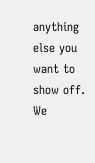anything else you want to show off. We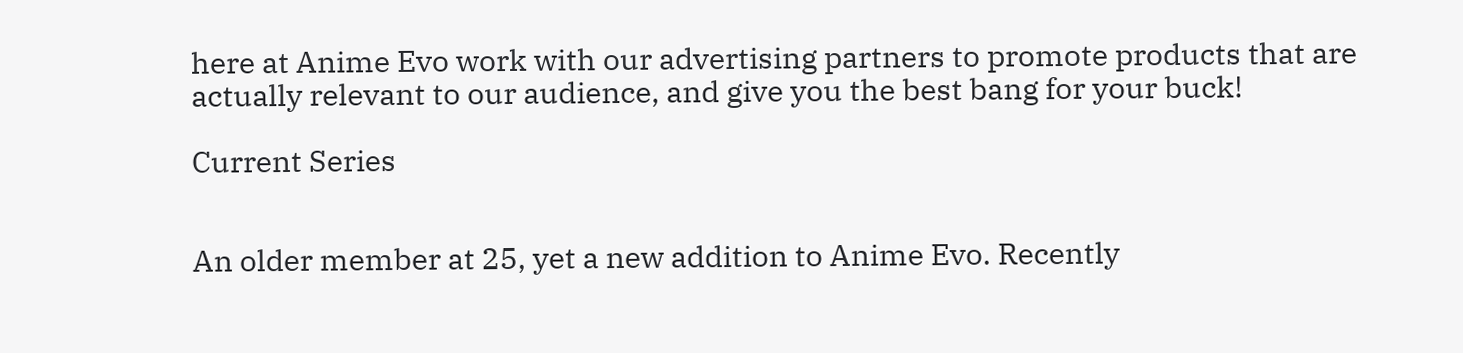here at Anime Evo work with our advertising partners to promote products that are actually relevant to our audience, and give you the best bang for your buck!

Current Series


An older member at 25, yet a new addition to Anime Evo. Recently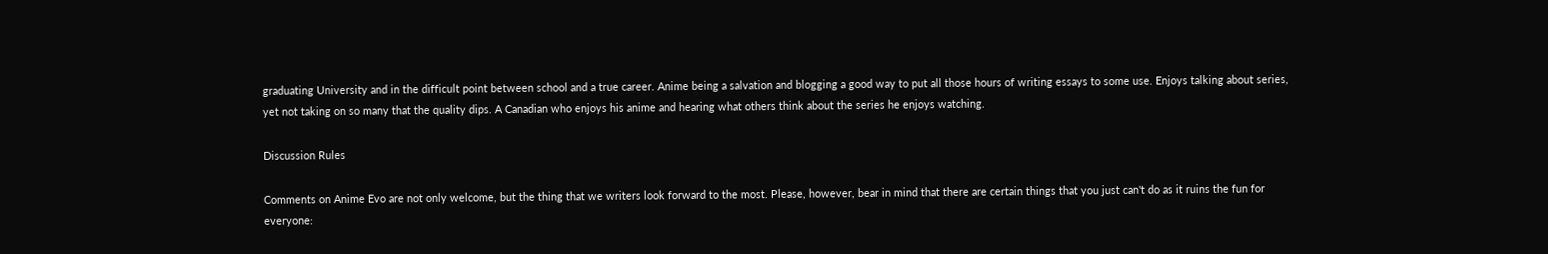graduating University and in the difficult point between school and a true career. Anime being a salvation and blogging a good way to put all those hours of writing essays to some use. Enjoys talking about series, yet not taking on so many that the quality dips. A Canadian who enjoys his anime and hearing what others think about the series he enjoys watching.

Discussion Rules

Comments on Anime Evo are not only welcome, but the thing that we writers look forward to the most. Please, however, bear in mind that there are certain things that you just can't do as it ruins the fun for everyone: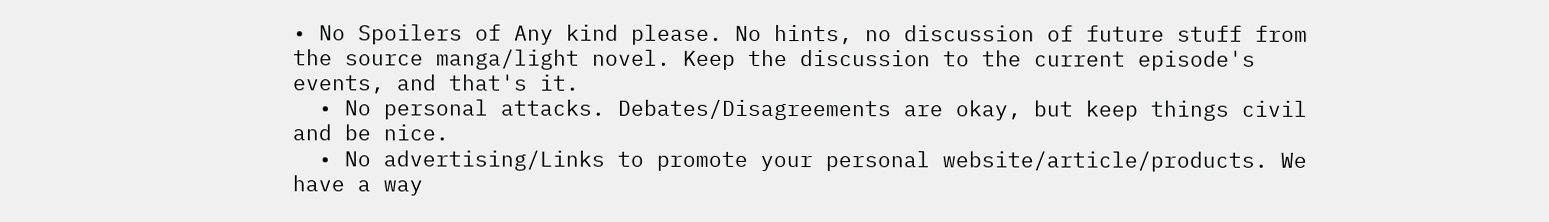• No Spoilers of Any kind please. No hints, no discussion of future stuff from the source manga/light novel. Keep the discussion to the current episode's events, and that's it.
  • No personal attacks. Debates/Disagreements are okay, but keep things civil and be nice.
  • No advertising/Links to promote your personal website/article/products. We have a way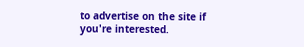to advertise on the site if you're interested.